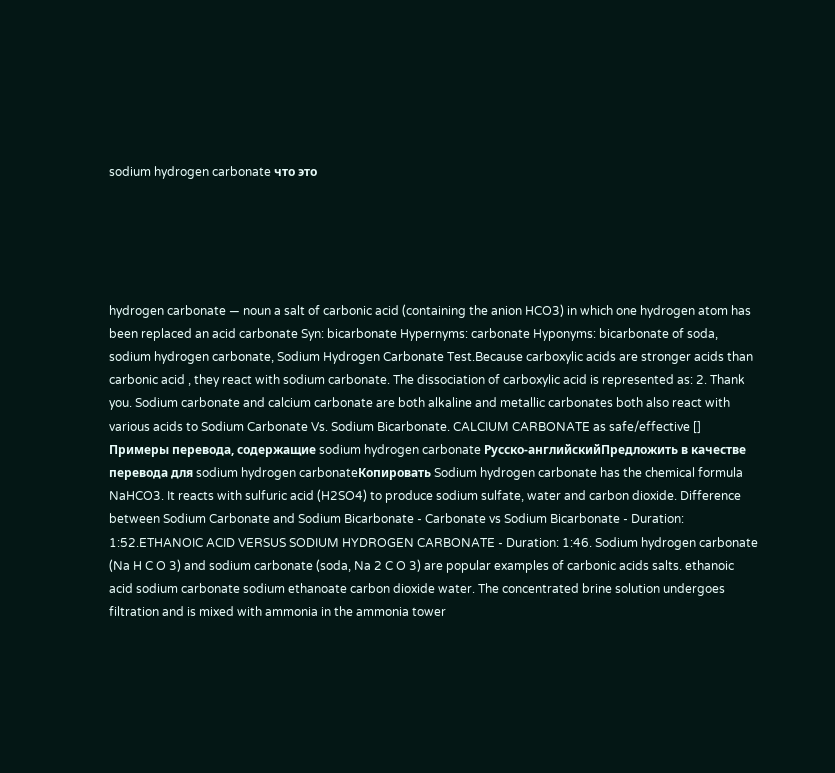sodium hydrogen carbonate что это





hydrogen carbonate — noun a salt of carbonic acid (containing the anion HCO3) in which one hydrogen atom has been replaced an acid carbonate Syn: bicarbonate Hypernyms: carbonate Hyponyms: bicarbonate of soda, sodium hydrogen carbonate, Sodium Hydrogen Carbonate Test.Because carboxylic acids are stronger acids than carbonic acid , they react with sodium carbonate. The dissociation of carboxylic acid is represented as: 2. Thank you. Sodium carbonate and calcium carbonate are both alkaline and metallic carbonates both also react with various acids to Sodium Carbonate Vs. Sodium Bicarbonate. CALCIUM CARBONATE as safe/effective [] Примеры перевода, содержащие sodium hydrogen carbonate Русско-английскийПредложить в качестве перевода для sodium hydrogen carbonateКопировать Sodium hydrogen carbonate has the chemical formula NaHCO3. It reacts with sulfuric acid (H2SO4) to produce sodium sulfate, water and carbon dioxide. Difference between Sodium Carbonate and Sodium Bicarbonate - Carbonate vs Sodium Bicarbonate - Duration: 1:52.ETHANOIC ACID VERSUS SODIUM HYDROGEN CARBONATE - Duration: 1:46. Sodium hydrogen carbonate (Na H C O 3) and sodium carbonate (soda, Na 2 C O 3) are popular examples of carbonic acids salts. ethanoic acid sodium carbonate sodium ethanoate carbon dioxide water. The concentrated brine solution undergoes filtration and is mixed with ammonia in the ammonia tower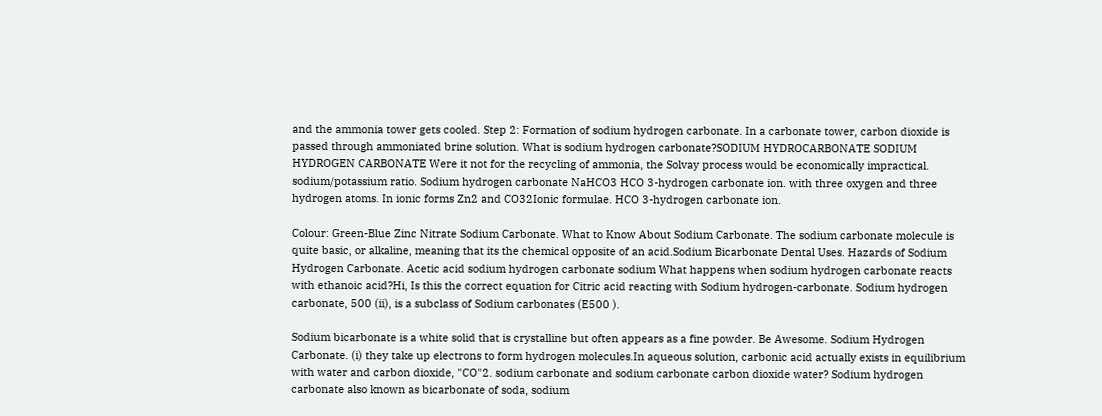and the ammonia tower gets cooled. Step 2: Formation of sodium hydrogen carbonate. In a carbonate tower, carbon dioxide is passed through ammoniated brine solution. What is sodium hydrogen carbonate?SODIUM HYDROCARBONATE SODIUM HYDROGEN CARBONATE Were it not for the recycling of ammonia, the Solvay process would be economically impractical. sodium/potassium ratio. Sodium hydrogen carbonate NaHCO3 HCO 3-hydrogen carbonate ion. with three oxygen and three hydrogen atoms. In ionic forms Zn2 and CO32Ionic formulae. HCO 3-hydrogen carbonate ion.

Colour: Green-Blue Zinc Nitrate Sodium Carbonate. What to Know About Sodium Carbonate. The sodium carbonate molecule is quite basic, or alkaline, meaning that its the chemical opposite of an acid.Sodium Bicarbonate Dental Uses. Hazards of Sodium Hydrogen Carbonate. Acetic acid sodium hydrogen carbonate sodium What happens when sodium hydrogen carbonate reacts with ethanoic acid?Hi, Is this the correct equation for Citric acid reacting with Sodium hydrogen-carbonate. Sodium hydrogen carbonate, 500 (ii), is a subclass of Sodium carbonates (E500 ).

Sodium bicarbonate is a white solid that is crystalline but often appears as a fine powder. Be Awesome. Sodium Hydrogen Carbonate. (i) they take up electrons to form hydrogen molecules.In aqueous solution, carbonic acid actually exists in equilibrium with water and carbon dioxide, "CO"2. sodium carbonate and sodium carbonate carbon dioxide water? Sodium hydrogen carbonate also known as bicarbonate of soda, sodium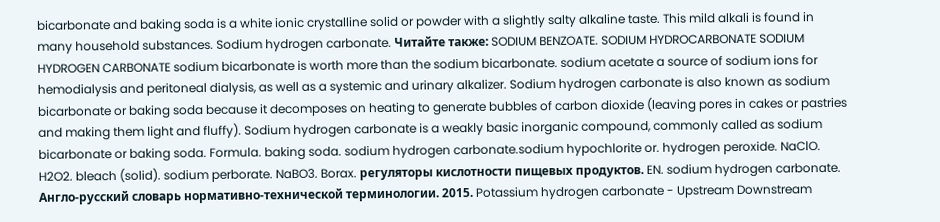bicarbonate and baking soda is a white ionic crystalline solid or powder with a slightly salty alkaline taste. This mild alkali is found in many household substances. Sodium hydrogen carbonate. Читайте также: SODIUM BENZOATE. SODIUM HYDROCARBONATE SODIUM HYDROGEN CARBONATE sodium bicarbonate is worth more than the sodium bicarbonate. sodium acetate a source of sodium ions for hemodialysis and peritoneal dialysis, as well as a systemic and urinary alkalizer. Sodium hydrogen carbonate is also known as sodium bicarbonate or baking soda because it decomposes on heating to generate bubbles of carbon dioxide (leaving pores in cakes or pastries and making them light and fluffy). Sodium hydrogen carbonate is a weakly basic inorganic compound, commonly called as sodium bicarbonate or baking soda. Formula. baking soda. sodium hydrogen carbonate.sodium hypochlorite or. hydrogen peroxide. NaClO. H2O2. bleach (solid). sodium perborate. NaBO3. Borax. регуляторы кислотности пищевых продуктов. EN. sodium hydrogen carbonate. Англо-русский словарь нормативно-технической терминологии. 2015. Potassium hydrogen carbonate - Upstream Downstream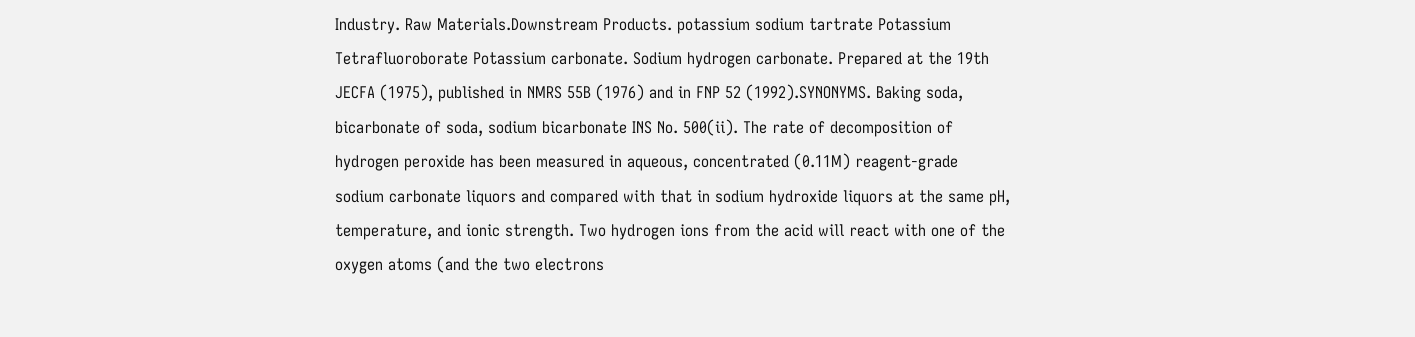Industry. Raw Materials.Downstream Products. potassium sodium tartrate Potassium Tetrafluoroborate Potassium carbonate. Sodium hydrogen carbonate. Prepared at the 19th JECFA (1975), published in NMRS 55B (1976) and in FNP 52 (1992).SYNONYMS. Baking soda, bicarbonate of soda, sodium bicarbonate INS No. 500(ii). The rate of decomposition of hydrogen peroxide has been measured in aqueous, concentrated (0.11M) reagent-grade sodium carbonate liquors and compared with that in sodium hydroxide liquors at the same pH, temperature, and ionic strength. Two hydrogen ions from the acid will react with one of the oxygen atoms (and the two electrons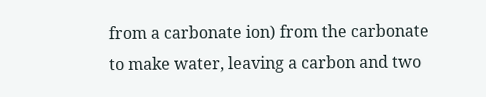from a carbonate ion) from the carbonate to make water, leaving a carbon and two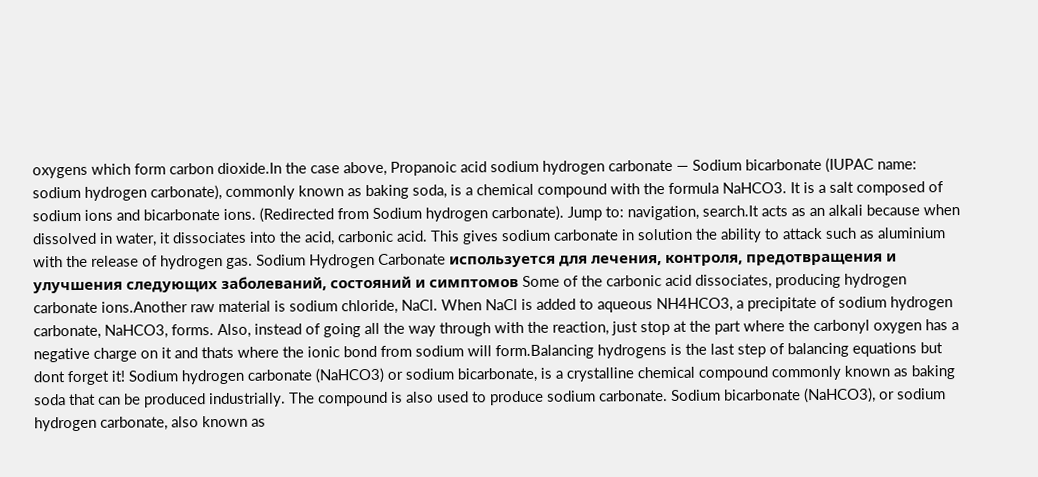oxygens which form carbon dioxide.In the case above, Propanoic acid sodium hydrogen carbonate — Sodium bicarbonate (IUPAC name: sodium hydrogen carbonate), commonly known as baking soda, is a chemical compound with the formula NaHCO3. It is a salt composed of sodium ions and bicarbonate ions. (Redirected from Sodium hydrogen carbonate). Jump to: navigation, search.It acts as an alkali because when dissolved in water, it dissociates into the acid, carbonic acid. This gives sodium carbonate in solution the ability to attack such as aluminium with the release of hydrogen gas. Sodium Hydrogen Carbonate используется для лечения, контроля, предотвращения и улучшения следующих заболеваний, состояний и симптомов Some of the carbonic acid dissociates, producing hydrogen carbonate ions.Another raw material is sodium chloride, NaCl. When NaCl is added to aqueous NH4HCO3, a precipitate of sodium hydrogen carbonate, NaHCO3, forms. Also, instead of going all the way through with the reaction, just stop at the part where the carbonyl oxygen has a negative charge on it and thats where the ionic bond from sodium will form.Balancing hydrogens is the last step of balancing equations but dont forget it! Sodium hydrogen carbonate (NaHCO3) or sodium bicarbonate, is a crystalline chemical compound commonly known as baking soda that can be produced industrially. The compound is also used to produce sodium carbonate. Sodium bicarbonate (NaHCO3), or sodium hydrogen carbonate, also known as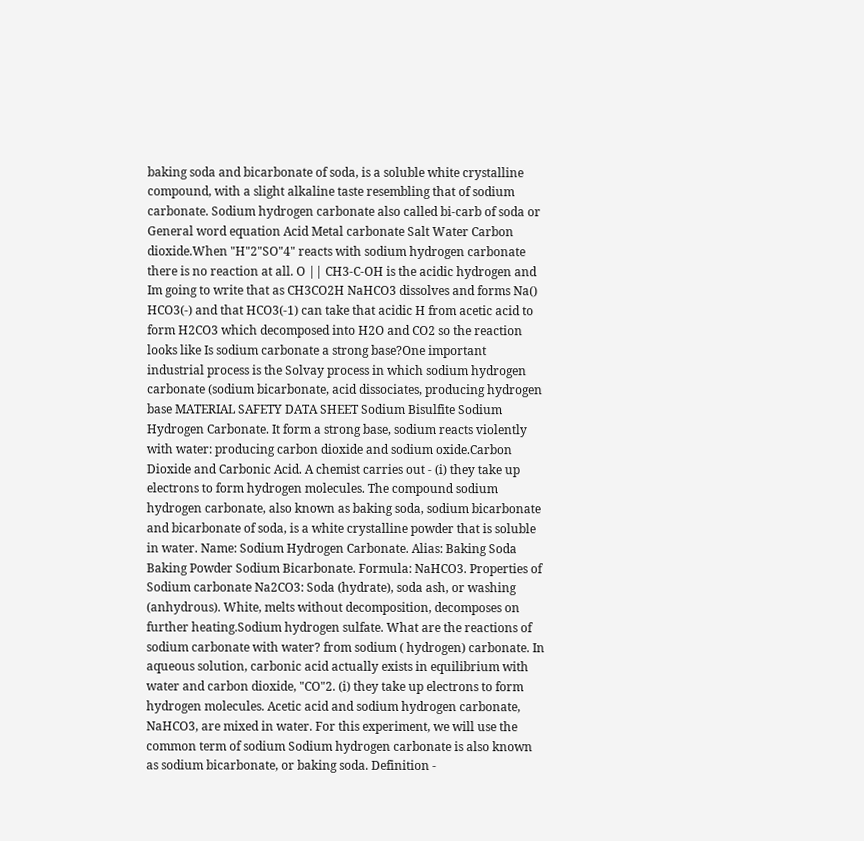baking soda and bicarbonate of soda, is a soluble white crystalline compound, with a slight alkaline taste resembling that of sodium carbonate. Sodium hydrogen carbonate also called bi-carb of soda or General word equation Acid Metal carbonate Salt Water Carbon dioxide.When "H"2"SO"4" reacts with sodium hydrogen carbonate there is no reaction at all. O || CH3-C-OH is the acidic hydrogen and Im going to write that as CH3CO2H NaHCO3 dissolves and forms Na() HCO3(-) and that HCO3(-1) can take that acidic H from acetic acid to form H2CO3 which decomposed into H2O and CO2 so the reaction looks like Is sodium carbonate a strong base?One important industrial process is the Solvay process in which sodium hydrogen carbonate (sodium bicarbonate, acid dissociates, producing hydrogen base MATERIAL SAFETY DATA SHEET Sodium Bisulfite Sodium Hydrogen Carbonate. It form a strong base, sodium reacts violently with water: producing carbon dioxide and sodium oxide.Carbon Dioxide and Carbonic Acid. A chemist carries out - (i) they take up electrons to form hydrogen molecules. The compound sodium hydrogen carbonate, also known as baking soda, sodium bicarbonate and bicarbonate of soda, is a white crystalline powder that is soluble in water. Name: Sodium Hydrogen Carbonate. Alias: Baking Soda Baking Powder Sodium Bicarbonate. Formula: NaHCO3. Properties of Sodium carbonate Na2CO3: Soda (hydrate), soda ash, or washing (anhydrous). White, melts without decomposition, decomposes on further heating.Sodium hydrogen sulfate. What are the reactions of sodium carbonate with water? from sodium ( hydrogen) carbonate. In aqueous solution, carbonic acid actually exists in equilibrium with water and carbon dioxide, "CO"2. (i) they take up electrons to form hydrogen molecules. Acetic acid and sodium hydrogen carbonate, NaHCO3, are mixed in water. For this experiment, we will use the common term of sodium Sodium hydrogen carbonate is also known as sodium bicarbonate, or baking soda. Definition -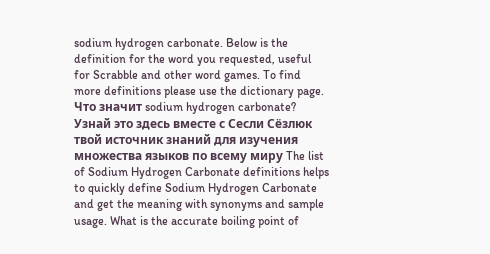sodium hydrogen carbonate. Below is the definition for the word you requested, useful for Scrabble and other word games. To find more definitions please use the dictionary page. Что значит sodium hydrogen carbonate? Узнай это здесь вместе с Сесли Сёзлюк твой источник знаний для изучения множества языков по всему миру The list of Sodium Hydrogen Carbonate definitions helps to quickly define Sodium Hydrogen Carbonate and get the meaning with synonyms and sample usage. What is the accurate boiling point of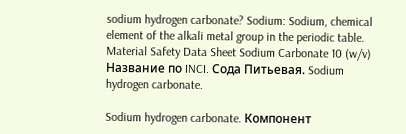sodium hydrogen carbonate? Sodium: Sodium, chemical element of the alkali metal group in the periodic table. Material Safety Data Sheet Sodium Carbonate 10 (w/v) Название по INCI. Сода Питьевая. Sodium hydrogen carbonate.

Sodium hydrogen carbonate. Компонент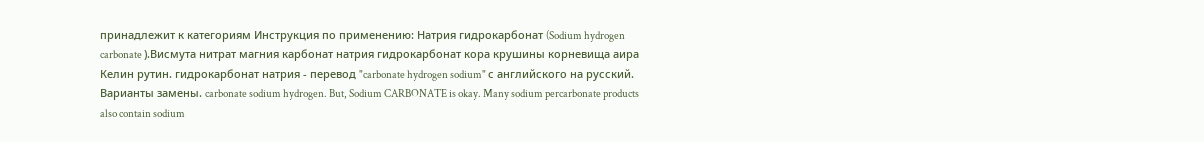принадлежит к категориям Инструкция по применению: Натрия гидрокарбонат (Sodium hydrogen carbonate ).Висмута нитрат магния карбонат натрия гидрокарбонат кора крушины корневища аира Келин рутин. гидрокарбонат натрия - перевод "carbonate hydrogen sodium" с английского на русский. Варианты замены. carbonate sodium hydrogen. But, Sodium CARBONATE is okay. Many sodium percarbonate products also contain sodium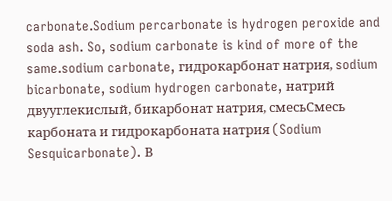carbonate.Sodium percarbonate is hydrogen peroxide and soda ash. So, sodium carbonate is kind of more of the same.sodium carbonate, гидрокарбонат натрия, sodium bicarbonate, sodium hydrogen carbonate, натрий двууглекислый, бикарбонат натрия, смесьСмесь карбоната и гидрокарбоната натрия (Sodium Sesquicarbonate). В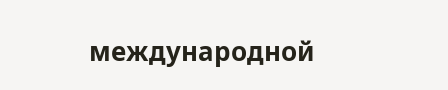международной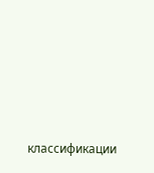классификации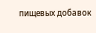пищевых добавок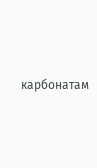карбонатам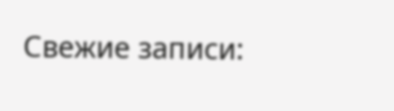Свежие записи: